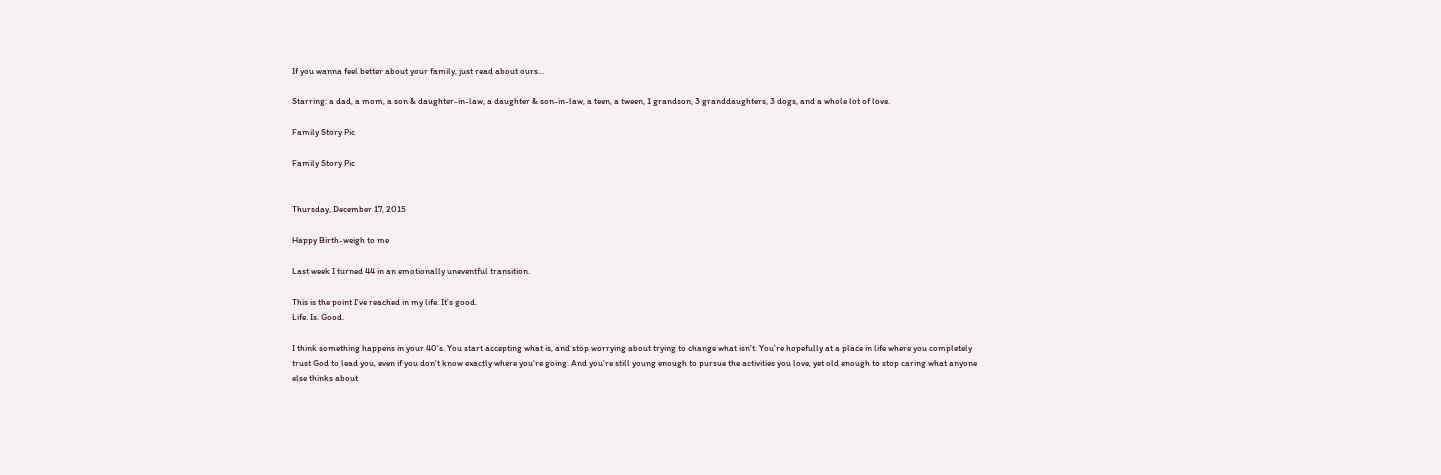If you wanna feel better about your family, just read about ours...

Starring: a dad, a mom, a son & daughter-in-law, a daughter & son-in-law, a teen, a tween, 1 grandson, 3 granddaughters, 3 dogs, and a whole lot of love.

Family Story Pic

Family Story Pic


Thursday, December 17, 2015

Happy Birth-weigh to me

Last week I turned 44 in an emotionally uneventful transition.

This is the point I've reached in my life. It's good.
Life. Is. Good.

I think something happens in your 40's. You start accepting what is, and stop worrying about trying to change what isn't. You're hopefully at a place in life where you completely trust God to lead you, even if you don't know exactly where you're going. And you're still young enough to pursue the activities you love, yet old enough to stop caring what anyone else thinks about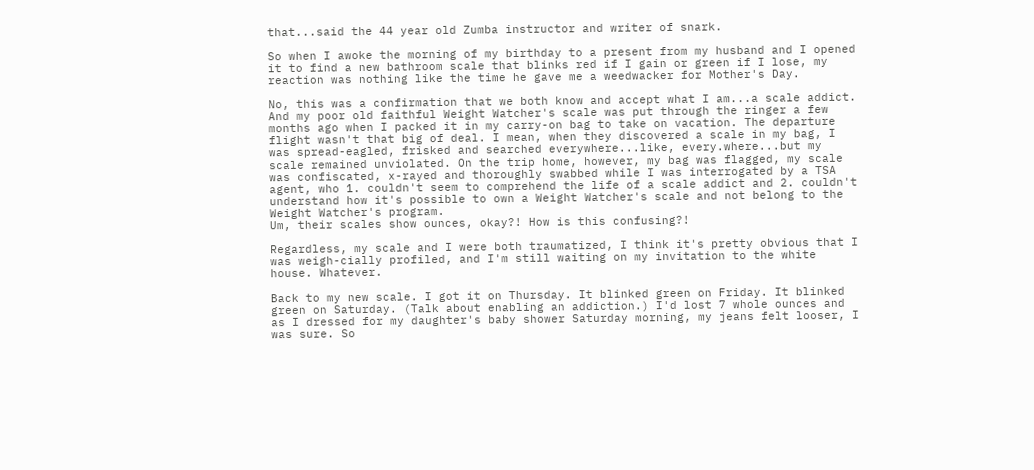that...said the 44 year old Zumba instructor and writer of snark.

So when I awoke the morning of my birthday to a present from my husband and I opened it to find a new bathroom scale that blinks red if I gain or green if I lose, my reaction was nothing like the time he gave me a weedwacker for Mother's Day.

No, this was a confirmation that we both know and accept what I am...a scale addict.
And my poor old faithful Weight Watcher's scale was put through the ringer a few months ago when I packed it in my carry-on bag to take on vacation. The departure flight wasn't that big of deal. I mean, when they discovered a scale in my bag, I was spread-eagled, frisked and searched everywhere...like, every.where...but my scale remained unviolated. On the trip home, however, my bag was flagged, my scale was confiscated, x-rayed and thoroughly swabbed while I was interrogated by a TSA agent, who 1. couldn't seem to comprehend the life of a scale addict and 2. couldn't understand how it's possible to own a Weight Watcher's scale and not belong to the Weight Watcher's program.
Um, their scales show ounces, okay?! How is this confusing?!

Regardless, my scale and I were both traumatized, I think it's pretty obvious that I was weigh-cially profiled, and I'm still waiting on my invitation to the white house. Whatever.

Back to my new scale. I got it on Thursday. It blinked green on Friday. It blinked green on Saturday. (Talk about enabling an addiction.) I'd lost 7 whole ounces and as I dressed for my daughter's baby shower Saturday morning, my jeans felt looser, I was sure. So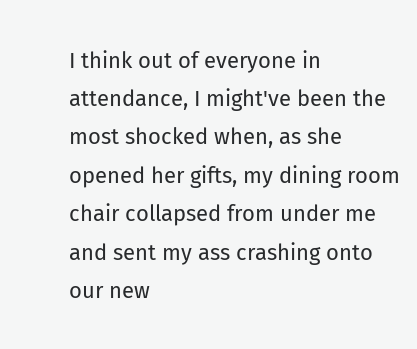I think out of everyone in attendance, I might've been the most shocked when, as she opened her gifts, my dining room chair collapsed from under me and sent my ass crashing onto our new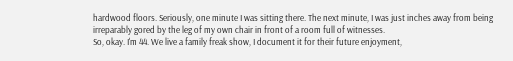hardwood floors. Seriously, one minute I was sitting there. The next minute, I was just inches away from being irreparably gored by the leg of my own chair in front of a room full of witnesses.
So, okay. I'm 44. We live a family freak show, I document it for their future enjoyment,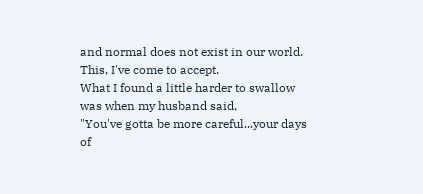and normal does not exist in our world.
This, I've come to accept.
What I found a little harder to swallow was when my husband said,
"You've gotta be more careful...your days of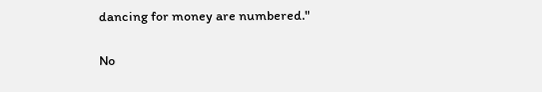dancing for money are numbered."

No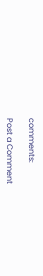comments:

Post a Comment